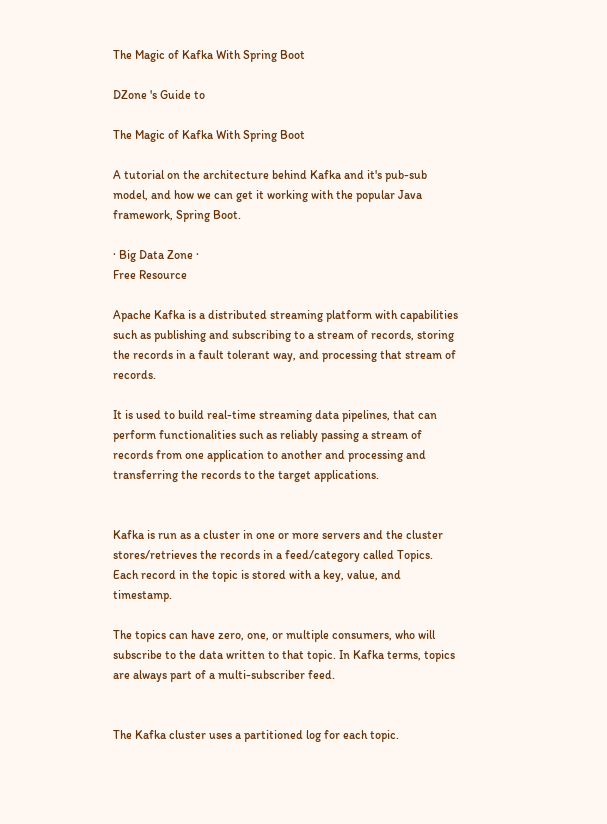The Magic of Kafka With Spring Boot

DZone 's Guide to

The Magic of Kafka With Spring Boot

A tutorial on the architecture behind Kafka and it's pub-sub model, and how we can get it working with the popular Java framework, Spring Boot.

· Big Data Zone ·
Free Resource

Apache Kafka is a distributed streaming platform with capabilities such as publishing and subscribing to a stream of records, storing the records in a fault tolerant way, and processing that stream of records.

It is used to build real-time streaming data pipelines, that can perform functionalities such as reliably passing a stream of records from one application to another and processing and transferring the records to the target applications.


Kafka is run as a cluster in one or more servers and the cluster stores/retrieves the records in a feed/category called Topics. Each record in the topic is stored with a key, value, and timestamp.

The topics can have zero, one, or multiple consumers, who will subscribe to the data written to that topic. In Kafka terms, topics are always part of a multi-subscriber feed.


The Kafka cluster uses a partitioned log for each topic.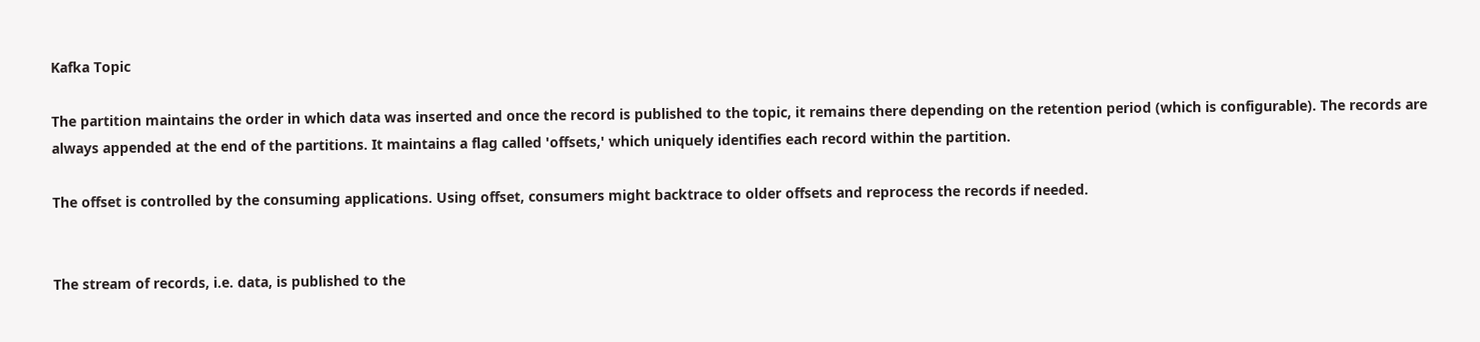Kafka Topic

The partition maintains the order in which data was inserted and once the record is published to the topic, it remains there depending on the retention period (which is configurable). The records are always appended at the end of the partitions. It maintains a flag called 'offsets,' which uniquely identifies each record within the partition.

The offset is controlled by the consuming applications. Using offset, consumers might backtrace to older offsets and reprocess the records if needed.


The stream of records, i.e. data, is published to the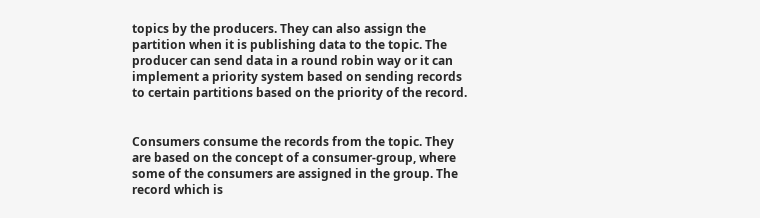topics by the producers. They can also assign the partition when it is publishing data to the topic. The producer can send data in a round robin way or it can implement a priority system based on sending records to certain partitions based on the priority of the record.


Consumers consume the records from the topic. They are based on the concept of a consumer-group, where some of the consumers are assigned in the group. The record which is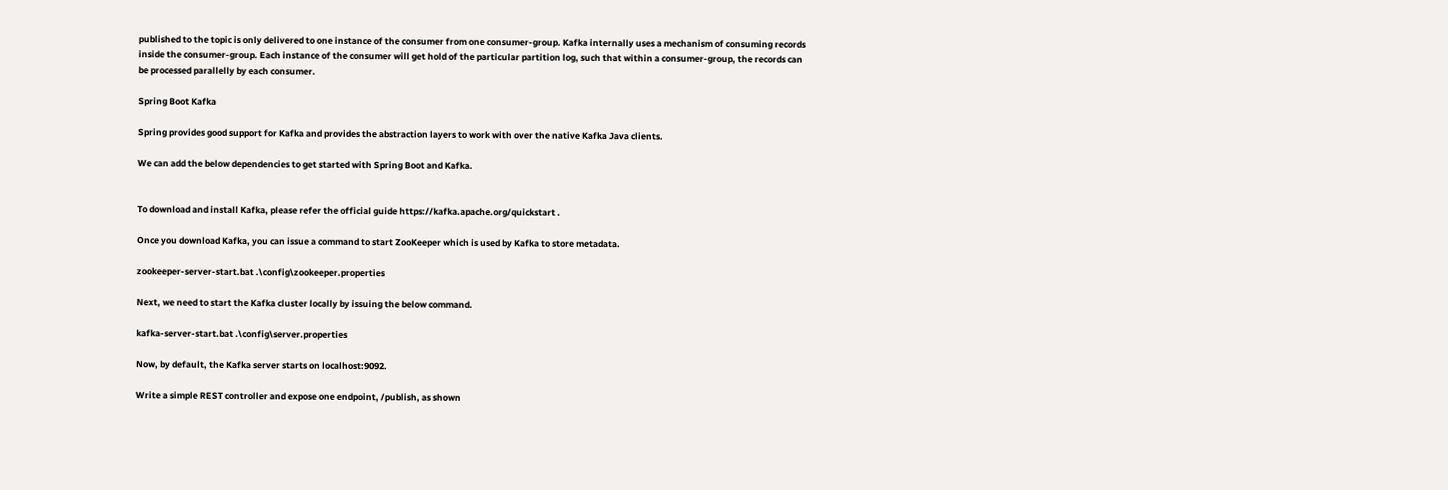published to the topic is only delivered to one instance of the consumer from one consumer-group. Kafka internally uses a mechanism of consuming records inside the consumer-group. Each instance of the consumer will get hold of the particular partition log, such that within a consumer-group, the records can be processed parallelly by each consumer.

Spring Boot Kafka

Spring provides good support for Kafka and provides the abstraction layers to work with over the native Kafka Java clients.

We can add the below dependencies to get started with Spring Boot and Kafka.


To download and install Kafka, please refer the official guide https://kafka.apache.org/quickstart .

Once you download Kafka, you can issue a command to start ZooKeeper which is used by Kafka to store metadata.

zookeeper-server-start.bat .\config\zookeeper.properties

Next, we need to start the Kafka cluster locally by issuing the below command.

kafka-server-start.bat .\config\server.properties

Now, by default, the Kafka server starts on localhost:9092.

Write a simple REST controller and expose one endpoint, /publish, as shown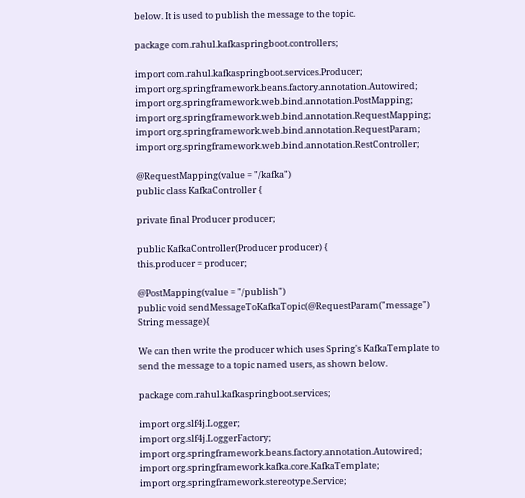below. It is used to publish the message to the topic.

package com.rahul.kafkaspringboot.controllers;

import com.rahul.kafkaspringboot.services.Producer;
import org.springframework.beans.factory.annotation.Autowired;
import org.springframework.web.bind.annotation.PostMapping;
import org.springframework.web.bind.annotation.RequestMapping;
import org.springframework.web.bind.annotation.RequestParam;
import org.springframework.web.bind.annotation.RestController;

@RequestMapping(value = "/kafka")
public class KafkaController {

private final Producer producer;

public KafkaController(Producer producer) {
this.producer = producer;

@PostMapping(value = "/publish")
public void sendMessageToKafkaTopic(@RequestParam("message") String message){

We can then write the producer which uses Spring's KafkaTemplate to send the message to a topic named users, as shown below.

package com.rahul.kafkaspringboot.services;

import org.slf4j.Logger;
import org.slf4j.LoggerFactory;
import org.springframework.beans.factory.annotation.Autowired;
import org.springframework.kafka.core.KafkaTemplate;
import org.springframework.stereotype.Service;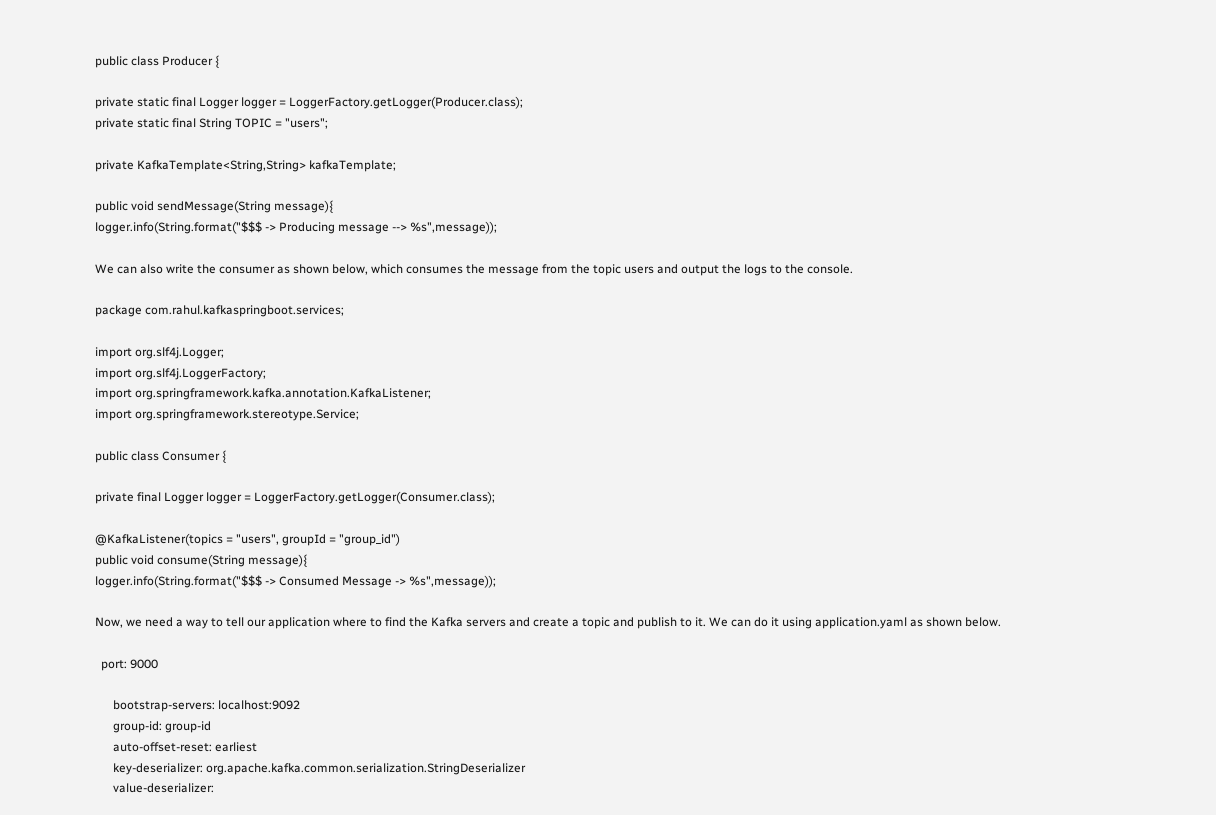public class Producer {

private static final Logger logger = LoggerFactory.getLogger(Producer.class);
private static final String TOPIC = "users";

private KafkaTemplate<String,String> kafkaTemplate;

public void sendMessage(String message){
logger.info(String.format("$$$ -> Producing message --> %s",message));

We can also write the consumer as shown below, which consumes the message from the topic users and output the logs to the console.

package com.rahul.kafkaspringboot.services;

import org.slf4j.Logger;
import org.slf4j.LoggerFactory;
import org.springframework.kafka.annotation.KafkaListener;
import org.springframework.stereotype.Service;

public class Consumer {

private final Logger logger = LoggerFactory.getLogger(Consumer.class);

@KafkaListener(topics = "users", groupId = "group_id")
public void consume(String message){
logger.info(String.format("$$$ -> Consumed Message -> %s",message));

Now, we need a way to tell our application where to find the Kafka servers and create a topic and publish to it. We can do it using application.yaml as shown below.

  port: 9000

      bootstrap-servers: localhost:9092
      group-id: group-id
      auto-offset-reset: earliest
      key-deserializer: org.apache.kafka.common.serialization.StringDeserializer
      value-deserializer: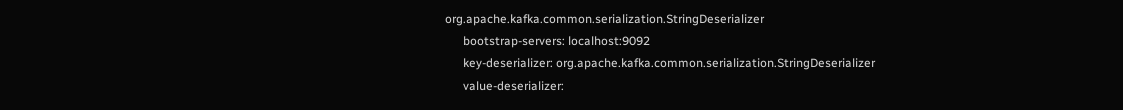org.apache.kafka.common.serialization.StringDeserializer
      bootstrap-servers: localhost:9092
      key-deserializer: org.apache.kafka.common.serialization.StringDeserializer
      value-deserializer: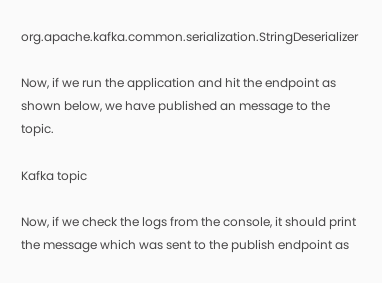org.apache.kafka.common.serialization.StringDeserializer

Now, if we run the application and hit the endpoint as shown below, we have published an message to the topic.

Kafka topic

Now, if we check the logs from the console, it should print the message which was sent to the publish endpoint as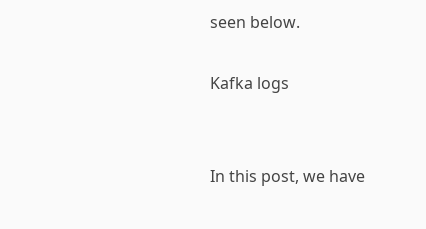seen below.

Kafka logs


In this post, we have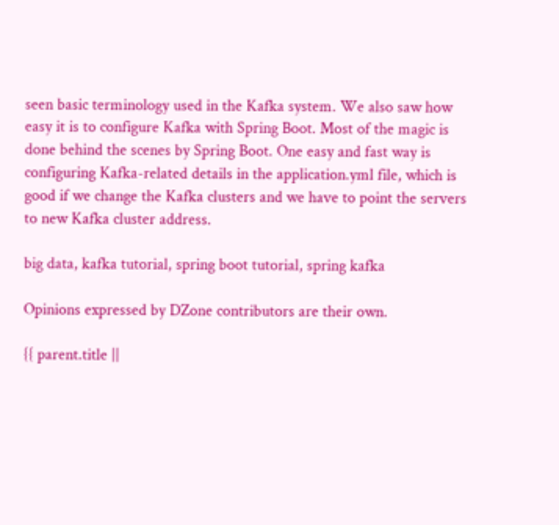seen basic terminology used in the Kafka system. We also saw how easy it is to configure Kafka with Spring Boot. Most of the magic is done behind the scenes by Spring Boot. One easy and fast way is configuring Kafka-related details in the application.yml file, which is good if we change the Kafka clusters and we have to point the servers to new Kafka cluster address.

big data, kafka tutorial, spring boot tutorial, spring kafka

Opinions expressed by DZone contributors are their own.

{{ parent.title ||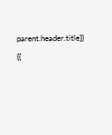parent.header.title}}

{{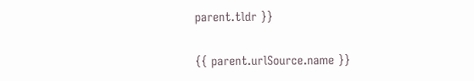parent.tldr }}

{{ parent.urlSource.name }}